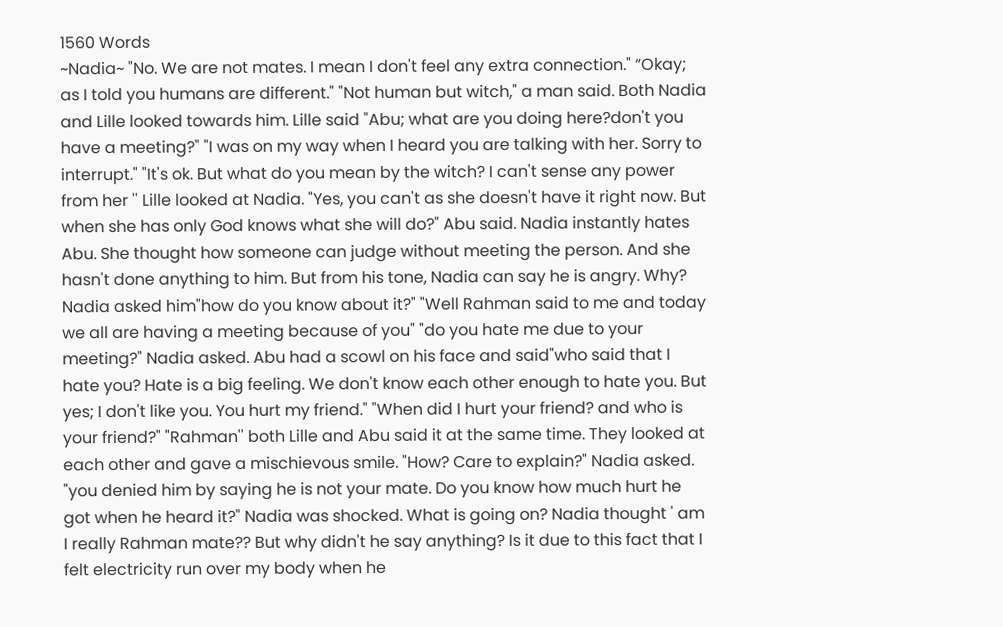1560 Words
~Nadia~ "No. We are not mates. I mean I don't feel any extra connection." “Okay; as I told you humans are different." "Not human but witch," a man said. Both Nadia and Lille looked towards him. Lille said "Abu; what are you doing here?don't you have a meeting?" "I was on my way when I heard you are talking with her. Sorry to interrupt." "It's ok. But what do you mean by the witch? I can't sense any power from her '' Lille looked at Nadia. "Yes, you can't as she doesn't have it right now. But when she has only God knows what she will do?" Abu said. Nadia instantly hates Abu. She thought how someone can judge without meeting the person. And she hasn't done anything to him. But from his tone, Nadia can say he is angry. Why? Nadia asked him"how do you know about it?" "Well Rahman said to me and today we all are having a meeting because of you" "do you hate me due to your meeting?" Nadia asked. Abu had a scowl on his face and said"who said that I hate you? Hate is a big feeling. We don't know each other enough to hate you. But yes; I don't like you. You hurt my friend." "When did I hurt your friend? and who is your friend?" "Rahman'' both Lille and Abu said it at the same time. They looked at each other and gave a mischievous smile. "How? Care to explain?" Nadia asked. "you denied him by saying he is not your mate. Do you know how much hurt he got when he heard it?" Nadia was shocked. What is going on? Nadia thought ' am I really Rahman mate?? But why didn't he say anything? Is it due to this fact that I felt electricity run over my body when he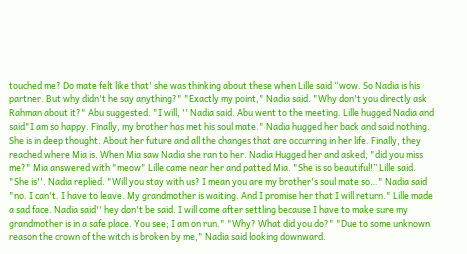touched me? Do mate felt like that' she was thinking about these when Lille said “wow. So Nadia is his partner. But why didn't he say anything?" "Exactly my point," Nadia said. "Why don't you directly ask Rahman about it?" Abu suggested. "I will, '' Nadia said. Abu went to the meeting. Lille hugged Nadia and said"I am so happy. Finally, my brother has met his soul mate." Nadia hugged her back and said nothing. She is in deep thought. About her future and all the changes that are occurring in her life. Finally, they reached where Mia is. When Mia saw Nadia she ran to her. Nadia Hugged her and asked, "did you miss me?" Mia answered with "meow" Lille came near her and patted Mia. "She is so beautiful!” Lille said. "She is''. Nadia replied. "Will you stay with us? I mean you are my brother's soul mate so…" Nadia said "no. I can't. I have to leave. My grandmother is waiting. And I promise her that I will return." Lille made a sad face. Nadia said'' hey don't be said. I will come after settling because I have to make sure my grandmother is in a safe place. You see; I am on run." "Why? What did you do?" "Due to some unknown reason the crown of the witch is broken by me," Nadia said looking downward.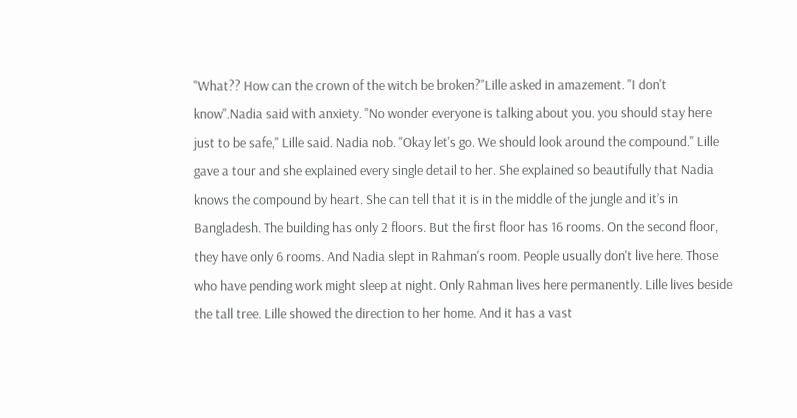"What?? How can the crown of the witch be broken?"Lille asked in amazement. "I don't know".Nadia said with anxiety. "No wonder everyone is talking about you. you should stay here just to be safe," Lille said. Nadia nob. "Okay let's go. We should look around the compound." Lille gave a tour and she explained every single detail to her. She explained so beautifully that Nadia knows the compound by heart. She can tell that it is in the middle of the jungle and it’s in Bangladesh. The building has only 2 floors. But the first floor has 16 rooms. On the second floor, they have only 6 rooms. And Nadia slept in Rahman's room. People usually don't live here. Those who have pending work might sleep at night. Only Rahman lives here permanently. Lille lives beside the tall tree. Lille showed the direction to her home. And it has a vast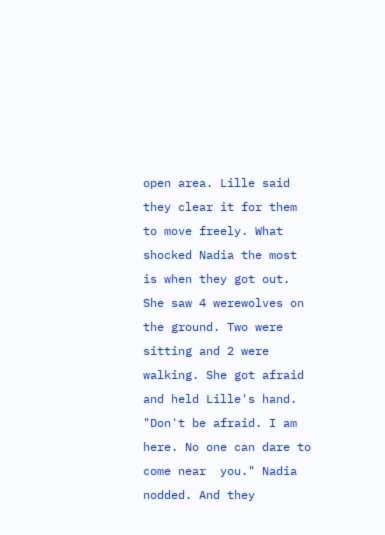open area. Lille said they clear it for them to move freely. What shocked Nadia the most is when they got out. She saw 4 werewolves on the ground. Two were sitting and 2 were walking. She got afraid and held Lille's hand. "Don't be afraid. I am here. No one can dare to come near  you." Nadia nodded. And they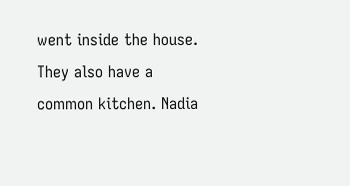went inside the house. They also have a common kitchen. Nadia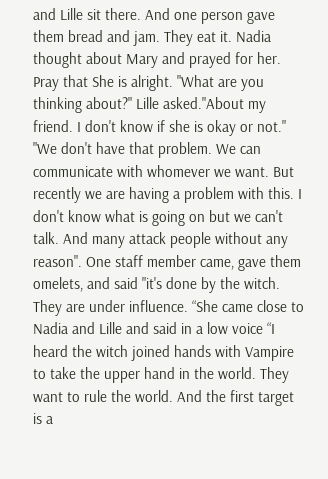and Lille sit there. And one person gave them bread and jam. They eat it. Nadia thought about Mary and prayed for her. Pray that She is alright. "What are you thinking about?" Lille asked."About my friend. I don't know if she is okay or not." "We don't have that problem. We can communicate with whomever we want. But recently we are having a problem with this. I don't know what is going on but we can't talk. And many attack people without any reason". One staff member came, gave them omelets, and said "it's done by the witch. They are under influence. “She came close to Nadia and Lille and said in a low voice “I heard the witch joined hands with Vampire to take the upper hand in the world. They want to rule the world. And the first target is a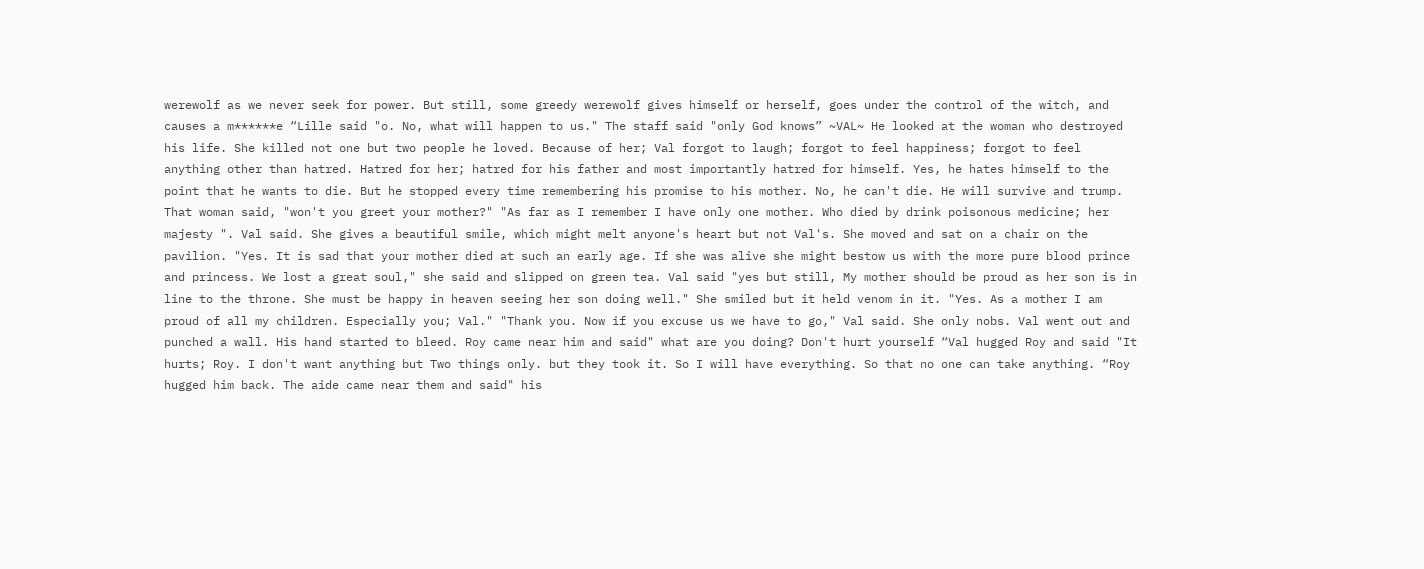werewolf as we never seek for power. But still, some greedy werewolf gives himself or herself, goes under the control of the witch, and causes a m******e “Lille said "o. No, what will happen to us." The staff said "only God knows” ~VAL~ He looked at the woman who destroyed his life. She killed not one but two people he loved. Because of her; Val forgot to laugh; forgot to feel happiness; forgot to feel anything other than hatred. Hatred for her; hatred for his father and most importantly hatred for himself. Yes, he hates himself to the point that he wants to die. But he stopped every time remembering his promise to his mother. No, he can't die. He will survive and trump. That woman said, "won't you greet your mother?" "As far as I remember I have only one mother. Who died by drink poisonous medicine; her majesty ". Val said. She gives a beautiful smile, which might melt anyone's heart but not Val's. She moved and sat on a chair on the pavilion. "Yes. It is sad that your mother died at such an early age. If she was alive she might bestow us with the more pure blood prince and princess. We lost a great soul," she said and slipped on green tea. Val said "yes but still, My mother should be proud as her son is in line to the throne. She must be happy in heaven seeing her son doing well." She smiled but it held venom in it. "Yes. As a mother I am proud of all my children. Especially you; Val." "Thank you. Now if you excuse us we have to go," Val said. She only nobs. Val went out and punched a wall. His hand started to bleed. Roy came near him and said" what are you doing? Don't hurt yourself “Val hugged Roy and said "It hurts; Roy. I don't want anything but Two things only. but they took it. So I will have everything. So that no one can take anything. “Roy hugged him back. The aide came near them and said" his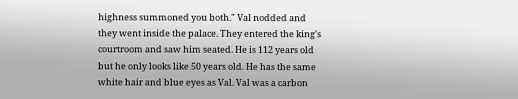highness summoned you both." Val nodded and they went inside the palace. They entered the king's courtroom and saw him seated. He is 112 years old but he only looks like 50 years old. He has the same white hair and blue eyes as Val. Val was a carbon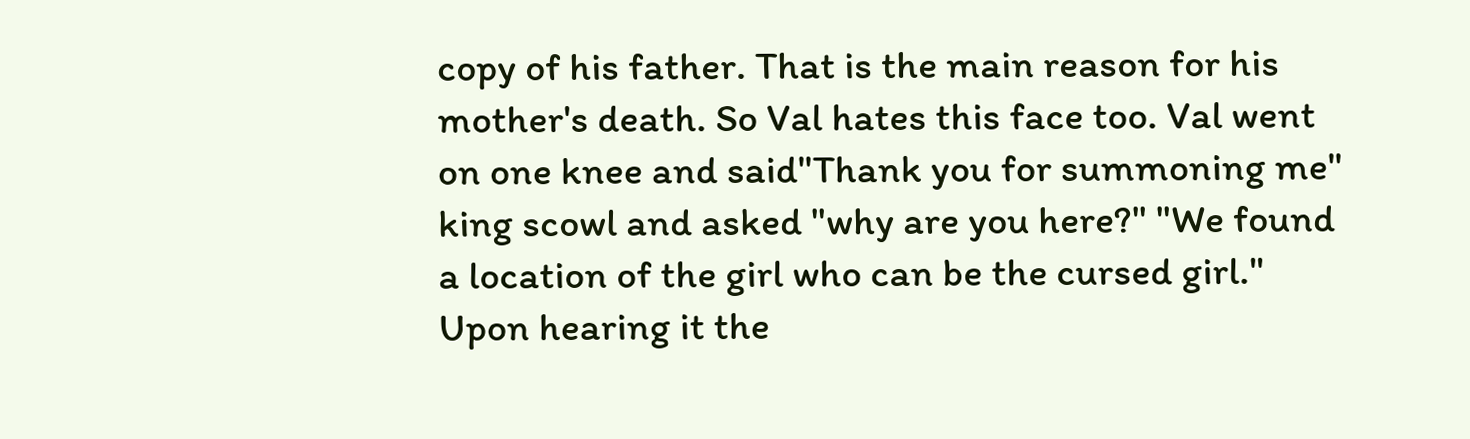copy of his father. That is the main reason for his mother's death. So Val hates this face too. Val went on one knee and said"Thank you for summoning me" king scowl and asked "why are you here?" "We found a location of the girl who can be the cursed girl." Upon hearing it the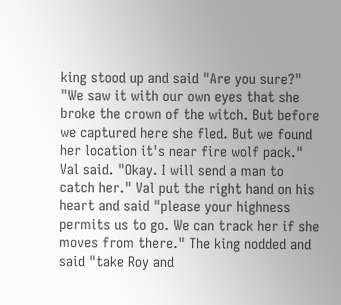king stood up and said "Are you sure?" "We saw it with our own eyes that she broke the crown of the witch. But before we captured here she fled. But we found her location it's near fire wolf pack." Val said. "Okay. I will send a man to catch her." Val put the right hand on his heart and said "please your highness permits us to go. We can track her if she moves from there." The king nodded and said "take Roy and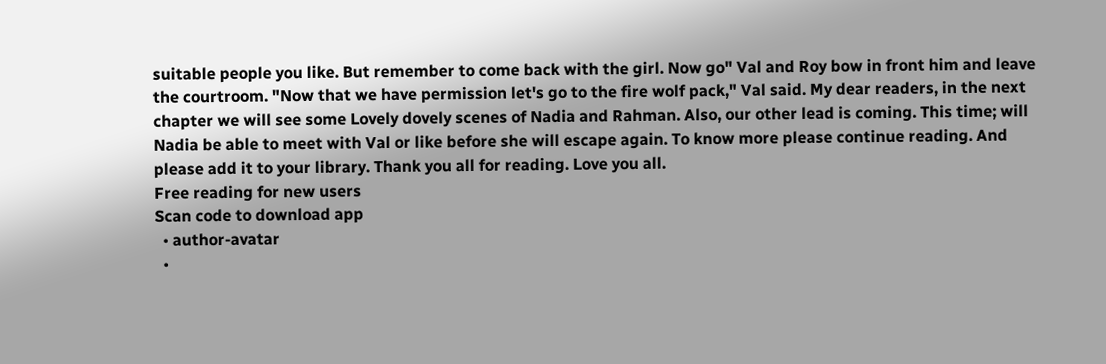suitable people you like. But remember to come back with the girl. Now go" Val and Roy bow in front him and leave the courtroom. "Now that we have permission let's go to the fire wolf pack," Val said. My dear readers, in the next chapter we will see some Lovely dovely scenes of Nadia and Rahman. Also, our other lead is coming. This time; will Nadia be able to meet with Val or like before she will escape again. To know more please continue reading. And please add it to your library. Thank you all for reading. Love you all.
Free reading for new users
Scan code to download app
  • author-avatar
  •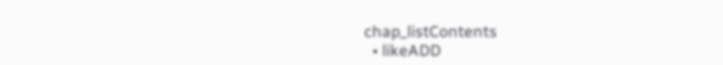chap_listContents
  • likeADD